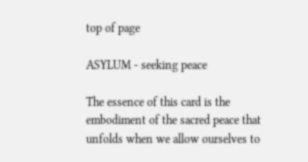top of page

ASYLUM - seeking peace

The essence of this card is the embodiment of the sacred peace that unfolds when we allow ourselves to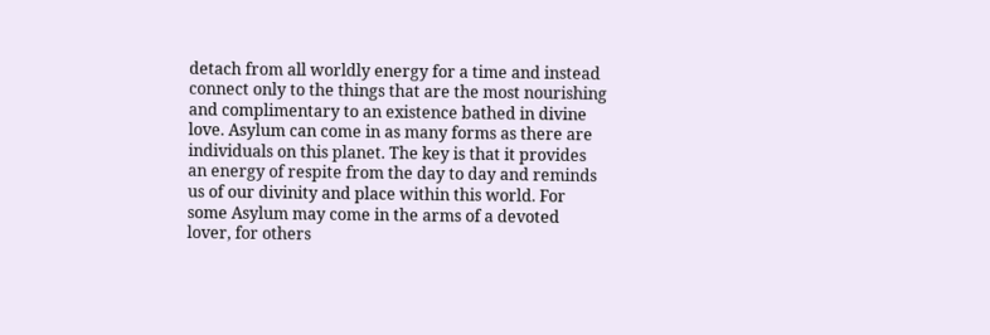detach from all worldly energy for a time and instead connect only to the things that are the most nourishing and complimentary to an existence bathed in divine love. Asylum can come in as many forms as there are individuals on this planet. The key is that it provides an energy of respite from the day to day and reminds us of our divinity and place within this world. For some Asylum may come in the arms of a devoted lover, for others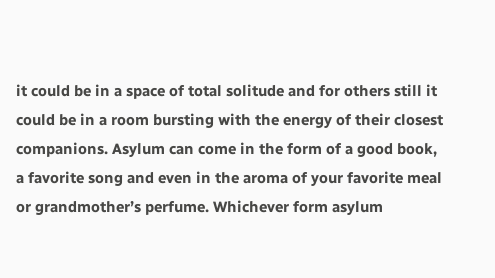it could be in a space of total solitude and for others still it could be in a room bursting with the energy of their closest companions. Asylum can come in the form of a good book, a favorite song and even in the aroma of your favorite meal or grandmother’s perfume. Whichever form asylum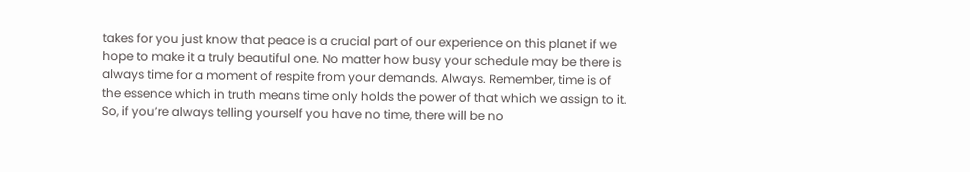takes for you just know that peace is a crucial part of our experience on this planet if we hope to make it a truly beautiful one. No matter how busy your schedule may be there is always time for a moment of respite from your demands. Always. Remember, time is of the essence which in truth means time only holds the power of that which we assign to it. So, if you’re always telling yourself you have no time, there will be no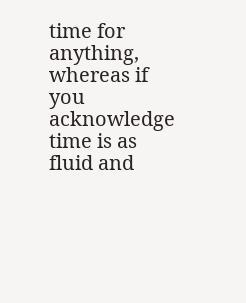time for anything, whereas if you acknowledge time is as fluid and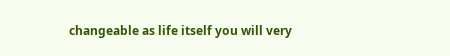changeable as life itself you will very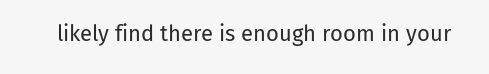likely find there is enough room in your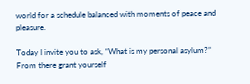world for a schedule balanced with moments of peace and pleasure.

Today I invite you to ask, “What is my personal asylum?” From there grant yourself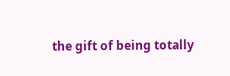the gift of being totally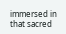immersed in that sacred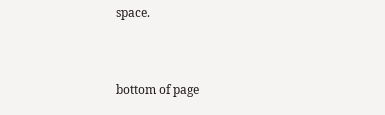space.


bottom of page